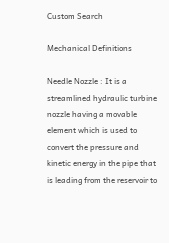Custom Search

Mechanical Definitions

Needle Nozzle : It is a streamlined hydraulic turbine nozzle having a movable element which is used to convert the pressure and kinetic energy in the pipe that is leading from the reservoir to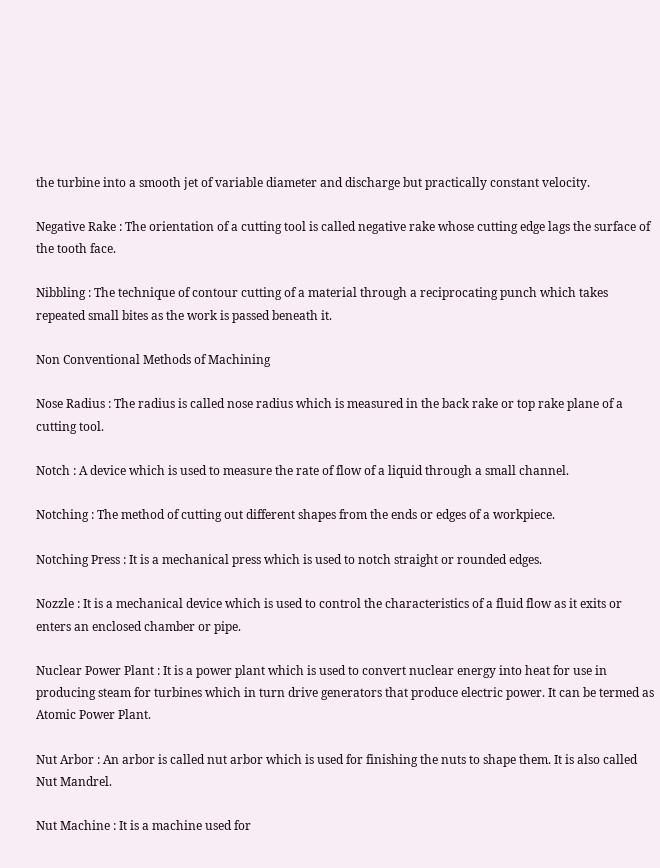the turbine into a smooth jet of variable diameter and discharge but practically constant velocity.

Negative Rake : The orientation of a cutting tool is called negative rake whose cutting edge lags the surface of the tooth face.

Nibbling : The technique of contour cutting of a material through a reciprocating punch which takes repeated small bites as the work is passed beneath it.

Non Conventional Methods of Machining

Nose Radius : The radius is called nose radius which is measured in the back rake or top rake plane of a cutting tool.

Notch : A device which is used to measure the rate of flow of a liquid through a small channel.

Notching : The method of cutting out different shapes from the ends or edges of a workpiece.

Notching Press : It is a mechanical press which is used to notch straight or rounded edges.

Nozzle : It is a mechanical device which is used to control the characteristics of a fluid flow as it exits or enters an enclosed chamber or pipe.

Nuclear Power Plant : It is a power plant which is used to convert nuclear energy into heat for use in producing steam for turbines which in turn drive generators that produce electric power. It can be termed as Atomic Power Plant.

Nut Arbor : An arbor is called nut arbor which is used for finishing the nuts to shape them. It is also called Nut Mandrel.

Nut Machine : It is a machine used for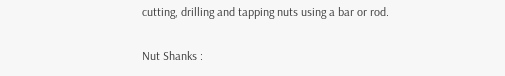cutting, drilling and tapping nuts using a bar or rod.

Nut Shanks :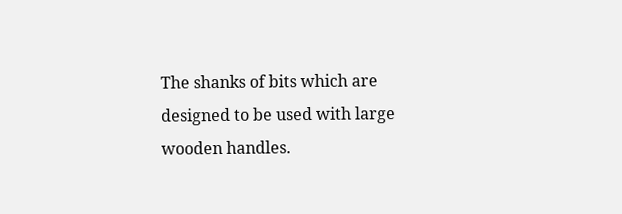The shanks of bits which are designed to be used with large wooden handles.